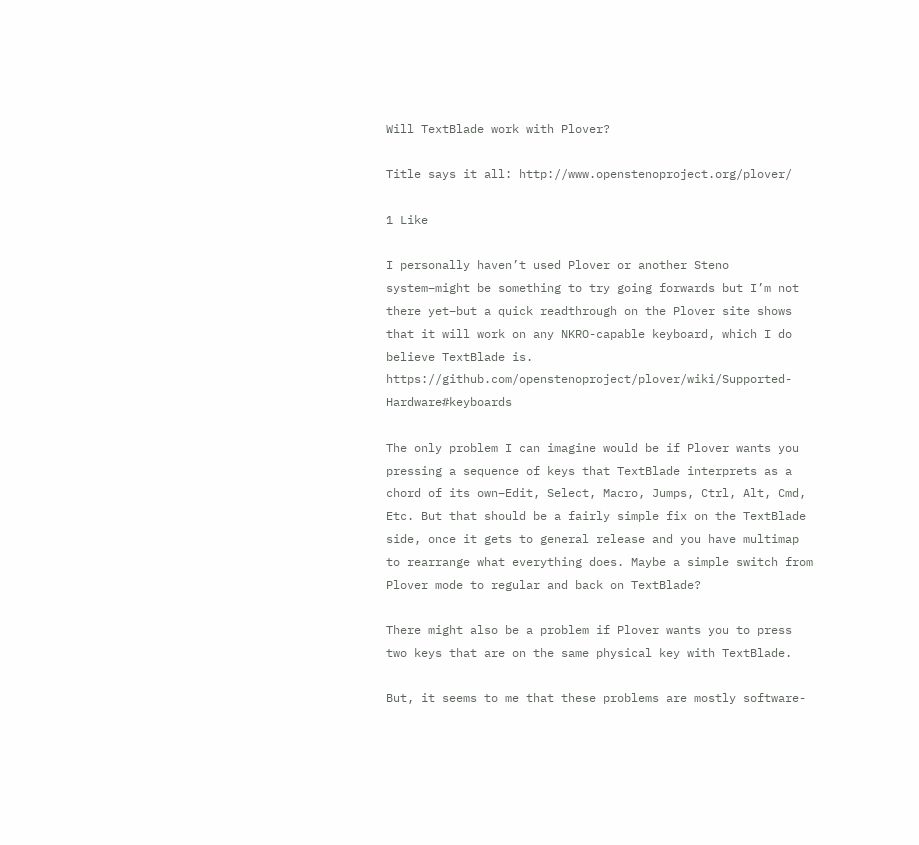Will TextBlade work with Plover?

Title says it all: http://www.openstenoproject.org/plover/

1 Like

I personally haven’t used Plover or another Steno system–might be something to try going forwards but I’m not there yet–but a quick readthrough on the Plover site shows that it will work on any NKRO-capable keyboard, which I do believe TextBlade is. https://github.com/openstenoproject/plover/wiki/Supported-Hardware#keyboards

The only problem I can imagine would be if Plover wants you pressing a sequence of keys that TextBlade interprets as a chord of its own–Edit, Select, Macro, Jumps, Ctrl, Alt, Cmd, Etc. But that should be a fairly simple fix on the TextBlade side, once it gets to general release and you have multimap to rearrange what everything does. Maybe a simple switch from Plover mode to regular and back on TextBlade?

There might also be a problem if Plover wants you to press two keys that are on the same physical key with TextBlade.

But, it seems to me that these problems are mostly software-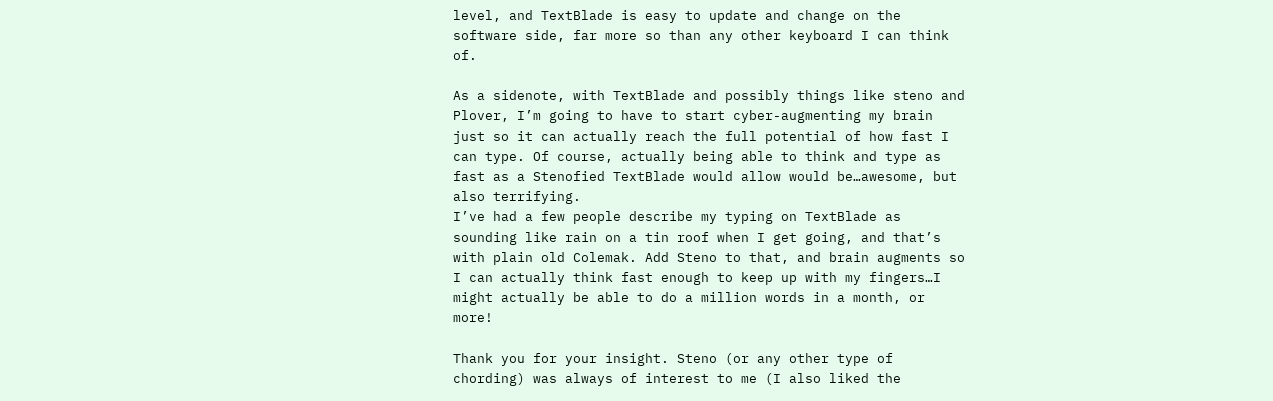level, and TextBlade is easy to update and change on the software side, far more so than any other keyboard I can think of.

As a sidenote, with TextBlade and possibly things like steno and Plover, I’m going to have to start cyber-augmenting my brain just so it can actually reach the full potential of how fast I can type. Of course, actually being able to think and type as fast as a Stenofied TextBlade would allow would be…awesome, but also terrifying.
I’ve had a few people describe my typing on TextBlade as sounding like rain on a tin roof when I get going, and that’s with plain old Colemak. Add Steno to that, and brain augments so I can actually think fast enough to keep up with my fingers…I might actually be able to do a million words in a month, or more!

Thank you for your insight. Steno (or any other type of chording) was always of interest to me (I also liked the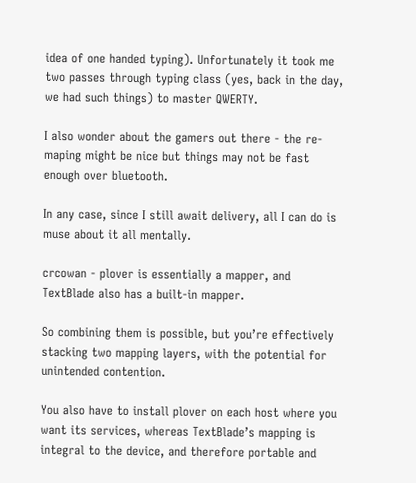idea of one handed typing). Unfortunately it took me two passes through typing class (yes, back in the day, we had such things) to master QWERTY.

I also wonder about the gamers out there - the re-maping might be nice but things may not be fast enough over bluetooth.

In any case, since I still await delivery, all I can do is muse about it all mentally.

crcowan - plover is essentially a mapper, and TextBlade also has a built-in mapper.

So combining them is possible, but you’re effectively stacking two mapping layers, with the potential for unintended contention.

You also have to install plover on each host where you want its services, whereas TextBlade’s mapping is integral to the device, and therefore portable and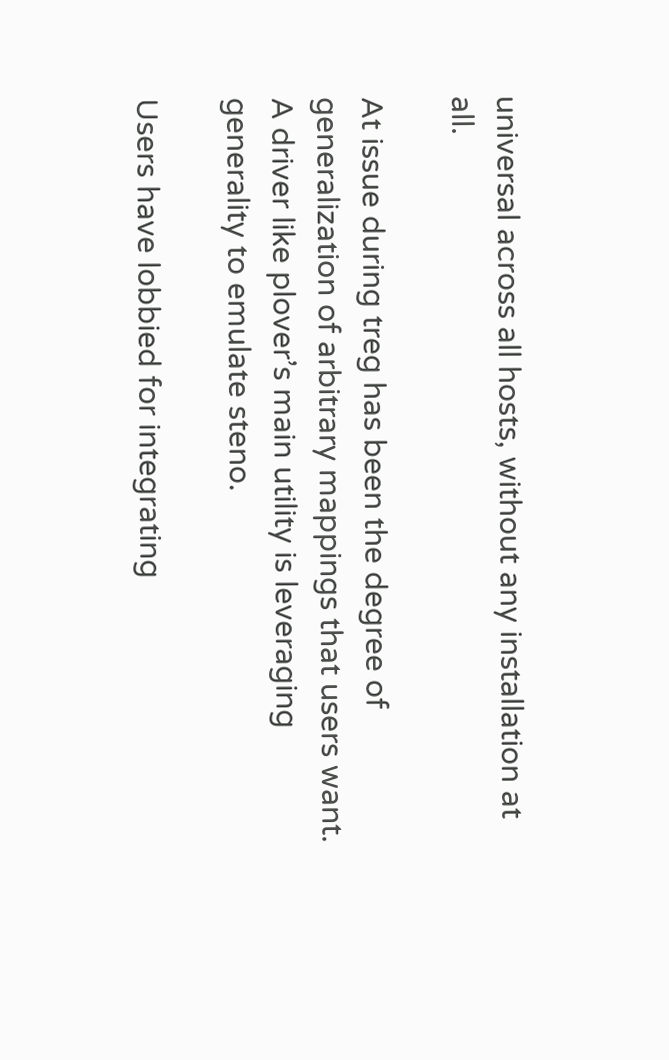universal across all hosts, without any installation at all.

At issue during treg has been the degree of generalization of arbitrary mappings that users want. A driver like plover’s main utility is leveraging generality to emulate steno.

Users have lobbied for integrating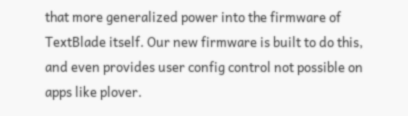that more generalized power into the firmware of TextBlade itself. Our new firmware is built to do this, and even provides user config control not possible on apps like plover.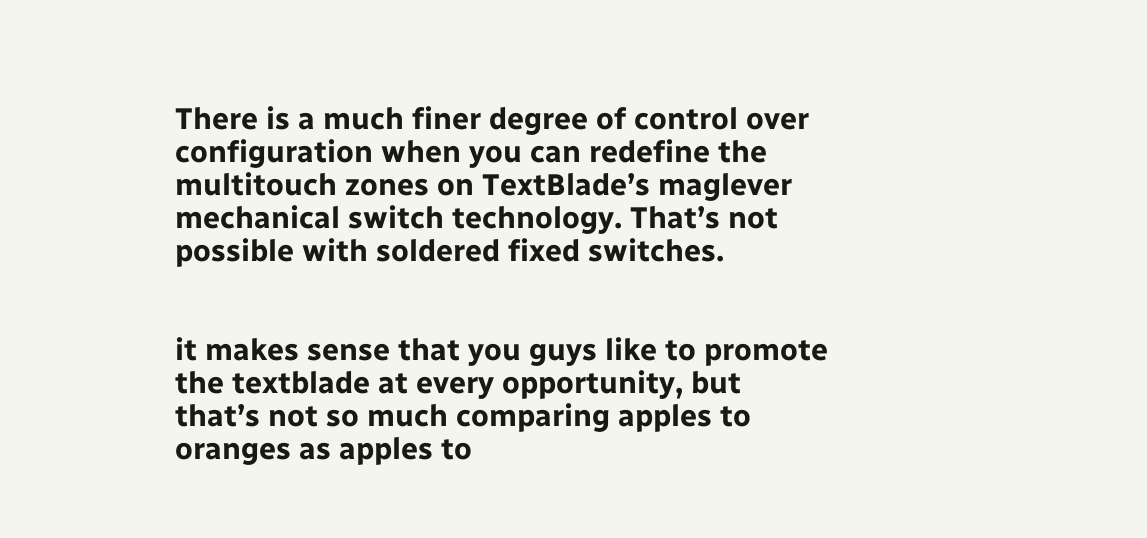There is a much finer degree of control over configuration when you can redefine the multitouch zones on TextBlade’s maglever mechanical switch technology. That’s not possible with soldered fixed switches.


it makes sense that you guys like to promote the textblade at every opportunity, but that’s not so much comparing apples to oranges as apples to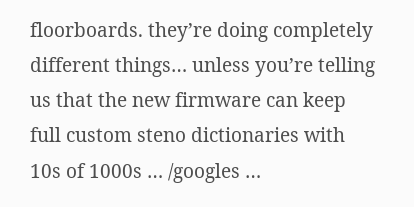floorboards. they’re doing completely different things… unless you’re telling us that the new firmware can keep full custom steno dictionaries with 10s of 1000s … /googles …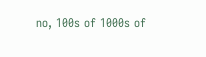no, 100s of 1000s of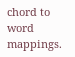chord to word mappings.